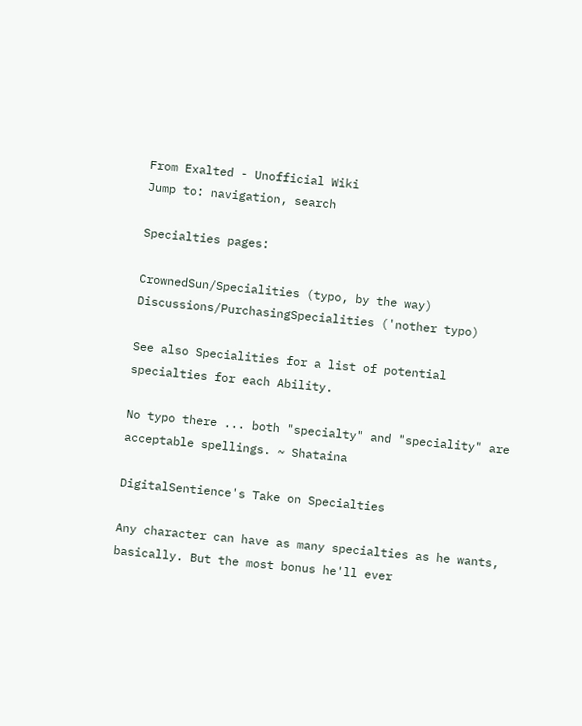From Exalted - Unofficial Wiki
Jump to: navigation, search

Specialties pages:

CrownedSun/Specialities (typo, by the way)
Discussions/PurchasingSpecialities ('nother typo)

See also Specialities for a list of potential specialties for each Ability.

No typo there ... both "specialty" and "speciality" are acceptable spellings. ~ Shataina

DigitalSentience's Take on Specialties

Any character can have as many specialties as he wants, basically. But the most bonus he'll ever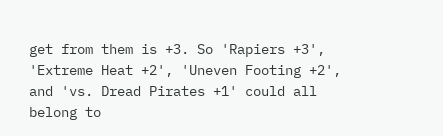get from them is +3. So 'Rapiers +3', 'Extreme Heat +2', 'Uneven Footing +2', and 'vs. Dread Pirates +1' could all belong to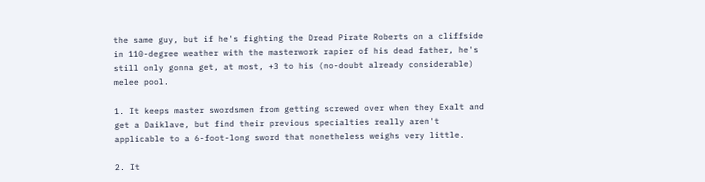the same guy, but if he's fighting the Dread Pirate Roberts on a cliffside in 110-degree weather with the masterwork rapier of his dead father, he's still only gonna get, at most, +3 to his (no-doubt already considerable) melee pool.

1. It keeps master swordsmen from getting screwed over when they Exalt and get a Daiklave, but find their previous specialties really aren't applicable to a 6-foot-long sword that nonetheless weighs very little.

2. It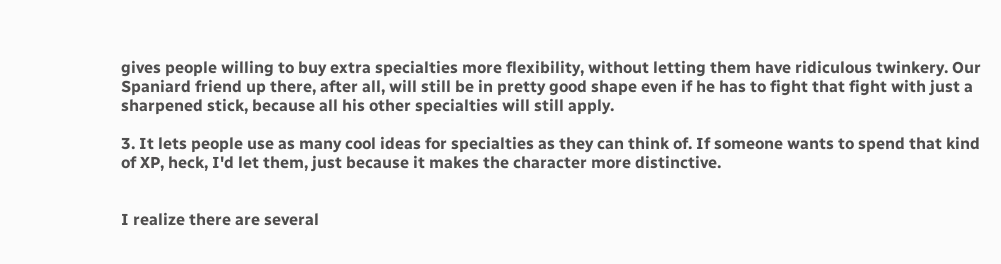gives people willing to buy extra specialties more flexibility, without letting them have ridiculous twinkery. Our Spaniard friend up there, after all, will still be in pretty good shape even if he has to fight that fight with just a sharpened stick, because all his other specialties will still apply.

3. It lets people use as many cool ideas for specialties as they can think of. If someone wants to spend that kind of XP, heck, I'd let them, just because it makes the character more distinctive.


I realize there are several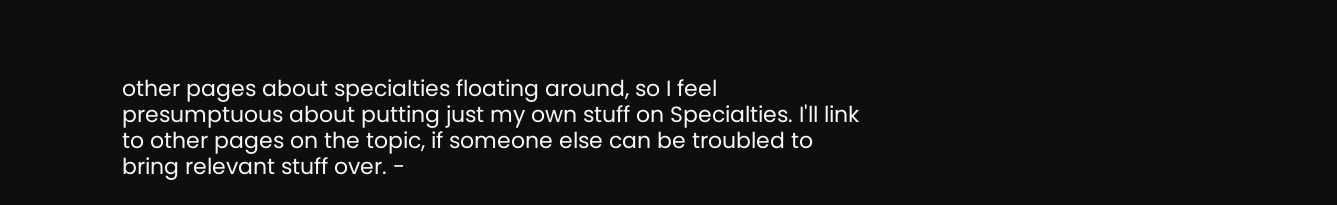other pages about specialties floating around, so I feel presumptuous about putting just my own stuff on Specialties. I'll link to other pages on the topic, if someone else can be troubled to bring relevant stuff over. -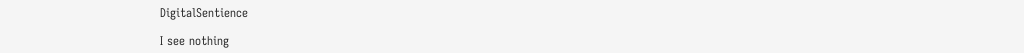DigitalSentience

I see nothing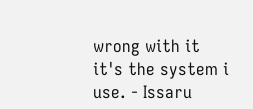wrong with it it's the system i use. - Issaru